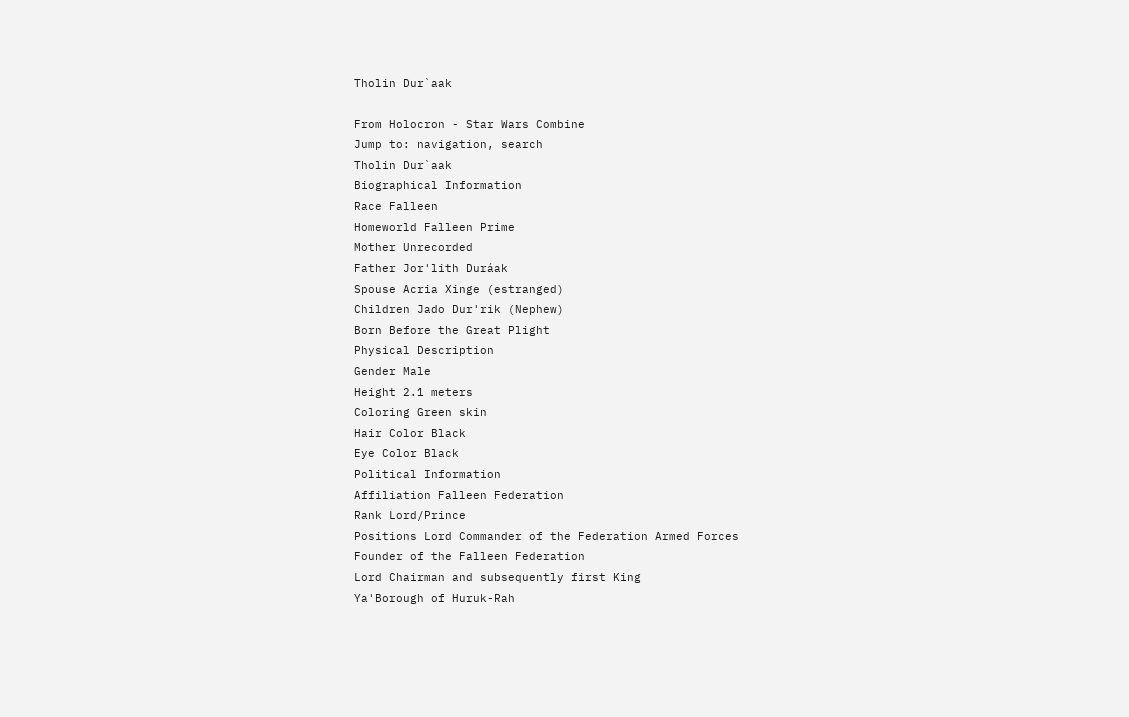Tholin Dur`aak

From Holocron - Star Wars Combine
Jump to: navigation, search
Tholin Dur`aak
Biographical Information
Race Falleen
Homeworld Falleen Prime
Mother Unrecorded
Father Jor'lith Duráak
Spouse Acria Xinge (estranged)
Children Jado Dur'rik (Nephew)
Born Before the Great Plight
Physical Description
Gender Male
Height 2.1 meters
Coloring Green skin
Hair Color Black
Eye Color Black
Political Information
Affiliation Falleen Federation
Rank Lord/Prince
Positions Lord Commander of the Federation Armed Forces
Founder of the Falleen Federation
Lord Chairman and subsequently first King
Ya'Borough of Huruk-Rah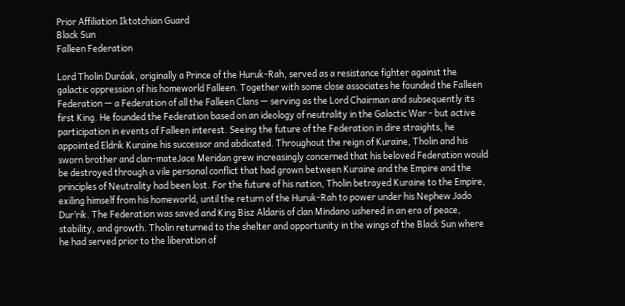Prior Affiliation Iktotchian Guard
Black Sun
Falleen Federation

Lord Tholin Duráak, originally a Prince of the Huruk-Rah, served as a resistance fighter against the galactic oppression of his homeworld Falleen. Together with some close associates he founded the Falleen Federation — a Federation of all the Falleen Clans — serving as the Lord Chairman and subsequently its first King. He founded the Federation based on an ideology of neutrality in the Galactic War - but active participation in events of Falleen interest. Seeing the future of the Federation in dire straights, he appointed Eldrik Kuraine his successor and abdicated. Throughout the reign of Kuraine, Tholin and his sworn brother and clan-mateJace Meridan grew increasingly concerned that his beloved Federation would be destroyed through a vile personal conflict that had grown between Kuraine and the Empire and the principles of Neutrality had been lost. For the future of his nation, Tholin betrayed Kuraine to the Empire, exiling himself from his homeworld, until the return of the Huruk-Rah to power under his Nephew Jado Dur’rik. The Federation was saved and King Bisz Aldaris of clan Mindano ushered in an era of peace, stability, and growth. Tholin returned to the shelter and opportunity in the wings of the Black Sun where he had served prior to the liberation of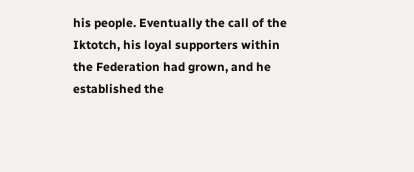his people. Eventually the call of the Iktotch, his loyal supporters within the Federation had grown, and he established the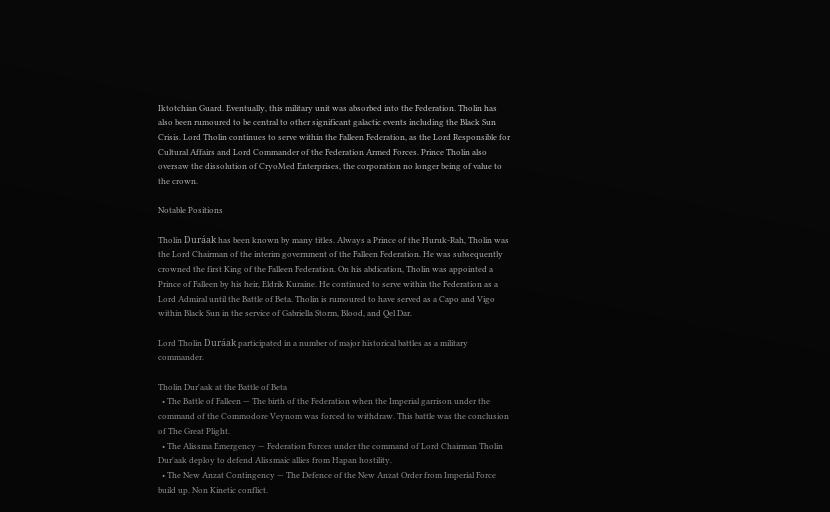Iktotchian Guard. Eventually, this military unit was absorbed into the Federation. Tholin has also been rumoured to be central to other significant galactic events including the Black Sun Crisis. Lord Tholin continues to serve within the Falleen Federation, as the Lord Responsible for Cultural Affairs and Lord Commander of the Federation Armed Forces. Prince Tholin also oversaw the dissolution of CryoMed Enterprises, the corporation no longer being of value to the crown.

Notable Positions

Tholin Duráak has been known by many titles. Always a Prince of the Huruk-Rah, Tholin was the Lord Chairman of the interim government of the Falleen Federation. He was subsequently crowned the first King of the Falleen Federation. On his abdication, Tholin was appointed a Prince of Falleen by his heir, Eldrik Kuraine. He continued to serve within the Federation as a Lord Admiral until the Battle of Beta. Tholin is rumoured to have served as a Capo and Vigo within Black Sun in the service of Gabriella Storm, Blood, and Qel Dar.

Lord Tholin Duráak participated in a number of major historical battles as a military commander.

Tholin Dur'aak at the Battle of Beta
  • The Battle of Falleen — The birth of the Federation when the Imperial garrison under the command of the Commodore Veynom was forced to withdraw. This battle was the conclusion of The Great Plight.
  • The Alissma Emergency — Federation Forces under the command of Lord Chairman Tholin Dur'aak deploy to defend Alissmaic allies from Hapan hostility.
  • The New Anzat Contingency — The Defence of the New Anzat Order from Imperial Force build up. Non Kinetic conflict.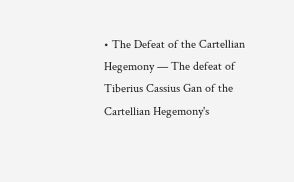• The Defeat of the Cartellian Hegemony — The defeat of Tiberius Cassius Gan of the Cartellian Hegemony's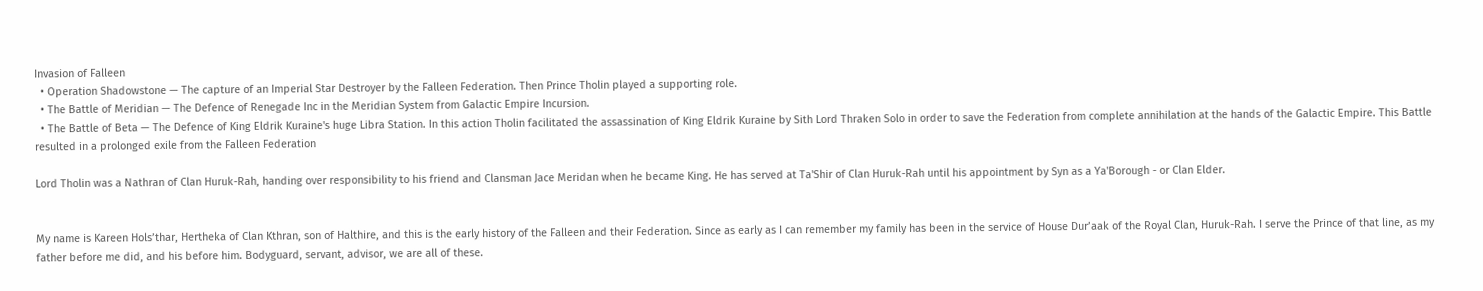Invasion of Falleen
  • Operation Shadowstone — The capture of an Imperial Star Destroyer by the Falleen Federation. Then Prince Tholin played a supporting role.
  • The Battle of Meridian — The Defence of Renegade Inc in the Meridian System from Galactic Empire Incursion.
  • The Battle of Beta — The Defence of King Eldrik Kuraine's huge Libra Station. In this action Tholin facilitated the assassination of King Eldrik Kuraine by Sith Lord Thraken Solo in order to save the Federation from complete annihilation at the hands of the Galactic Empire. This Battle resulted in a prolonged exile from the Falleen Federation

Lord Tholin was a Nathran of Clan Huruk-Rah, handing over responsibility to his friend and Clansman Jace Meridan when he became King. He has served at Ta'Shir of Clan Huruk-Rah until his appointment by Syn as a Ya'Borough - or Clan Elder.


My name is Kareen Hols’thar, Hertheka of Clan Kthran, son of Halthire, and this is the early history of the Falleen and their Federation. Since as early as I can remember my family has been in the service of House Dur’aak of the Royal Clan, Huruk-Rah. I serve the Prince of that line, as my father before me did, and his before him. Bodyguard, servant, advisor, we are all of these.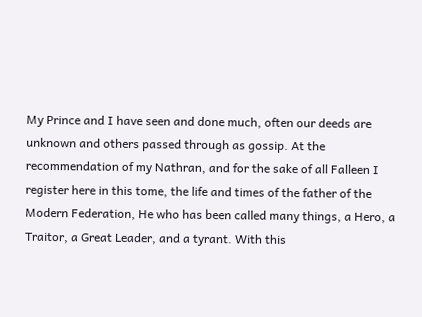My Prince and I have seen and done much, often our deeds are unknown and others passed through as gossip. At the recommendation of my Nathran, and for the sake of all Falleen I register here in this tome, the life and times of the father of the Modern Federation, He who has been called many things, a Hero, a Traitor, a Great Leader, and a tyrant. With this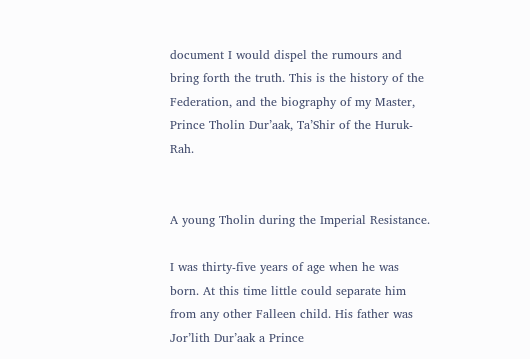document I would dispel the rumours and bring forth the truth. This is the history of the Federation, and the biography of my Master, Prince Tholin Dur’aak, Ta’Shir of the Huruk-Rah.


A young Tholin during the Imperial Resistance.

I was thirty-five years of age when he was born. At this time little could separate him from any other Falleen child. His father was Jor’lith Dur’aak a Prince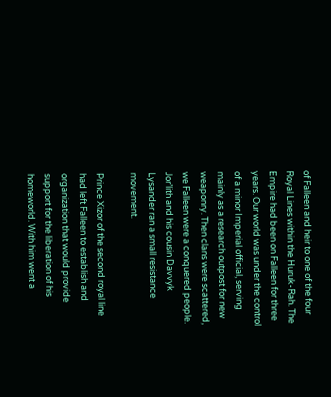of Falleen and heir to one of the four Royal Lines within the Huruk-Rah. The Empire had been on Falleen for three years. Our world was under the control of a minor Imperial official, serving mainly as a research outpost for new weaponry. Then clans were scattered, we Falleen were a conquered people. Jor’lith and his cousin Davvyk Lysander ran a small resistance movement.

Prince Xizor of the second royal line had left Falleen to establish and organization that would provide support for the liberation of his homeworld. With him went a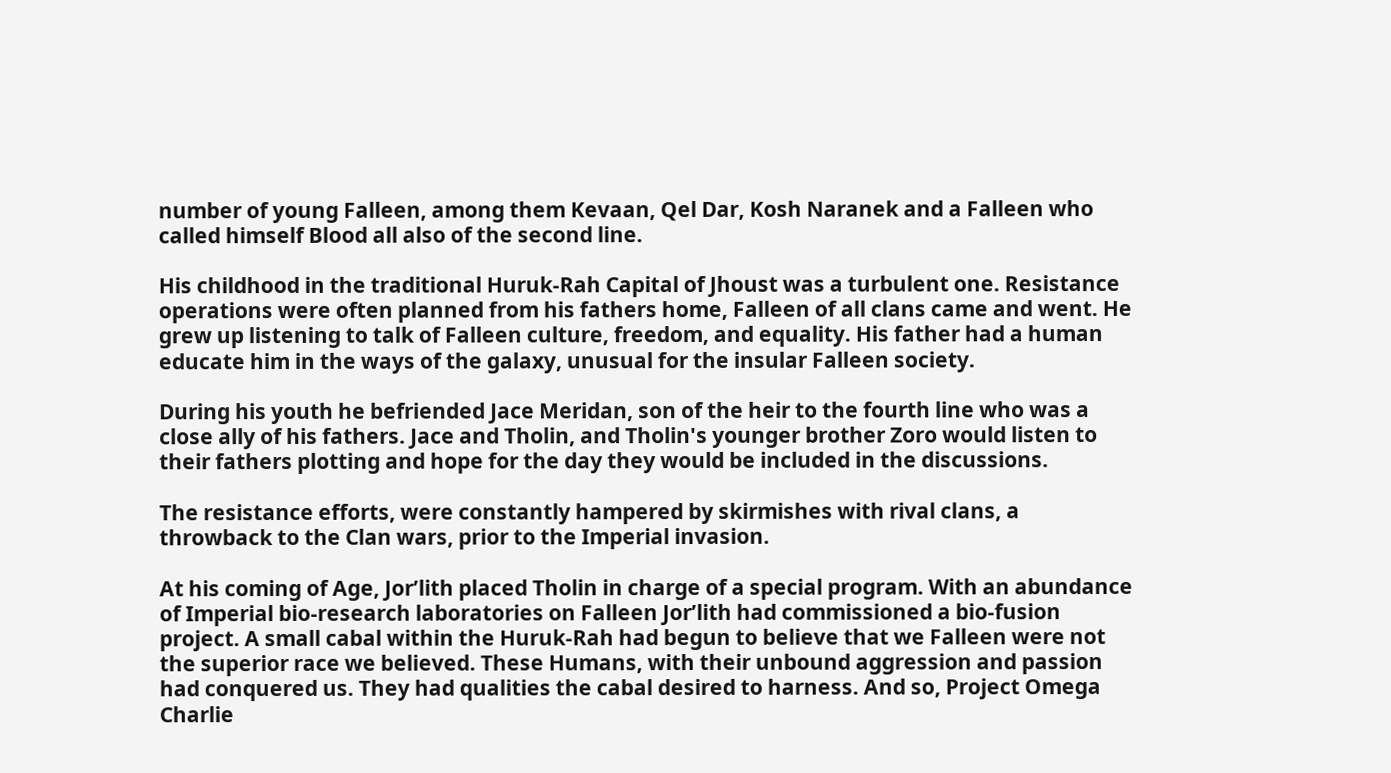number of young Falleen, among them Kevaan, Qel Dar, Kosh Naranek and a Falleen who called himself Blood all also of the second line.

His childhood in the traditional Huruk-Rah Capital of Jhoust was a turbulent one. Resistance operations were often planned from his fathers home, Falleen of all clans came and went. He grew up listening to talk of Falleen culture, freedom, and equality. His father had a human educate him in the ways of the galaxy, unusual for the insular Falleen society.

During his youth he befriended Jace Meridan, son of the heir to the fourth line who was a close ally of his fathers. Jace and Tholin, and Tholin's younger brother Zoro would listen to their fathers plotting and hope for the day they would be included in the discussions.

The resistance efforts, were constantly hampered by skirmishes with rival clans, a throwback to the Clan wars, prior to the Imperial invasion.

At his coming of Age, Jor’lith placed Tholin in charge of a special program. With an abundance of Imperial bio-research laboratories on Falleen Jor’lith had commissioned a bio-fusion project. A small cabal within the Huruk-Rah had begun to believe that we Falleen were not the superior race we believed. These Humans, with their unbound aggression and passion had conquered us. They had qualities the cabal desired to harness. And so, Project Omega Charlie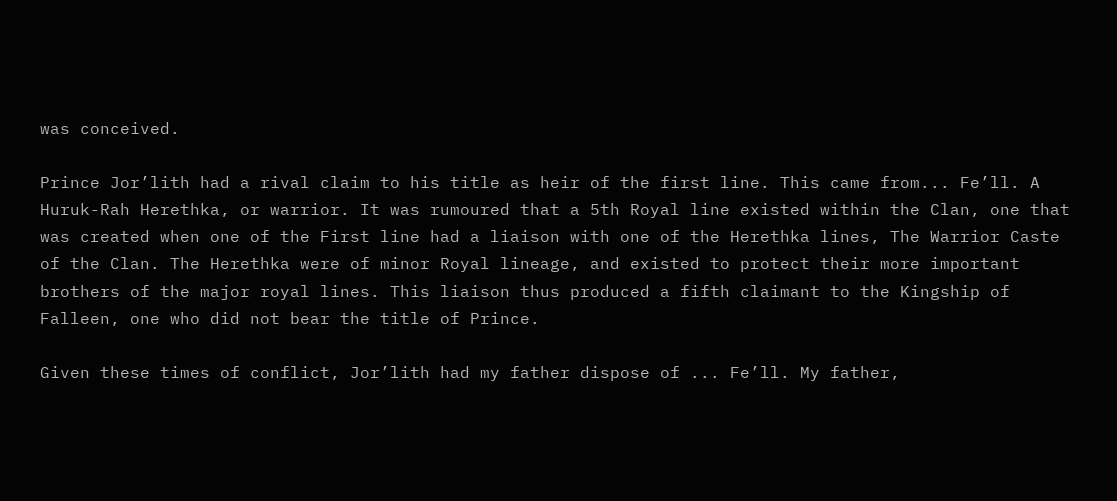was conceived.

Prince Jor’lith had a rival claim to his title as heir of the first line. This came from... Fe’ll. A Huruk-Rah Herethka, or warrior. It was rumoured that a 5th Royal line existed within the Clan, one that was created when one of the First line had a liaison with one of the Herethka lines, The Warrior Caste of the Clan. The Herethka were of minor Royal lineage, and existed to protect their more important brothers of the major royal lines. This liaison thus produced a fifth claimant to the Kingship of Falleen, one who did not bear the title of Prince.

Given these times of conflict, Jor’lith had my father dispose of ... Fe’ll. My father,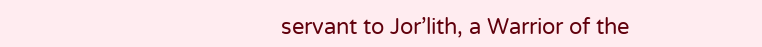servant to Jor’lith, a Warrior of the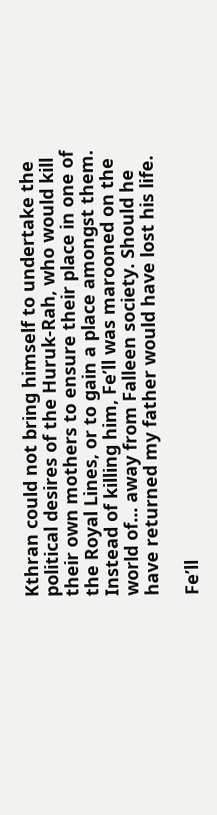Kthran could not bring himself to undertake the political desires of the Huruk-Rah, who would kill their own mothers to ensure their place in one of the Royal Lines, or to gain a place amongst them. Instead of killing him, Fe’ll was marooned on the world of... away from Falleen society. Should he have returned my father would have lost his life.

Fe’ll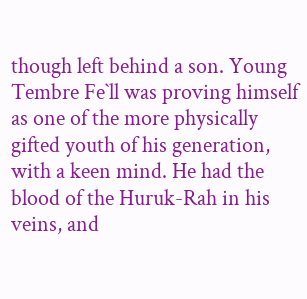though left behind a son. Young Tembre Fe`ll was proving himself as one of the more physically gifted youth of his generation, with a keen mind. He had the blood of the Huruk-Rah in his veins, and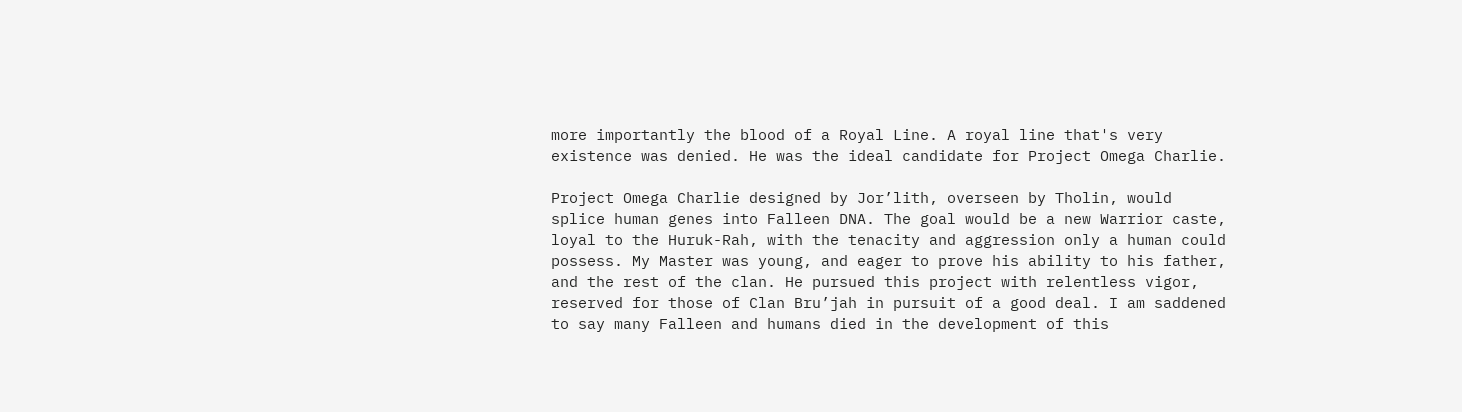more importantly the blood of a Royal Line. A royal line that's very existence was denied. He was the ideal candidate for Project Omega Charlie.

Project Omega Charlie designed by Jor’lith, overseen by Tholin, would splice human genes into Falleen DNA. The goal would be a new Warrior caste, loyal to the Huruk-Rah, with the tenacity and aggression only a human could possess. My Master was young, and eager to prove his ability to his father, and the rest of the clan. He pursued this project with relentless vigor, reserved for those of Clan Bru’jah in pursuit of a good deal. I am saddened to say many Falleen and humans died in the development of this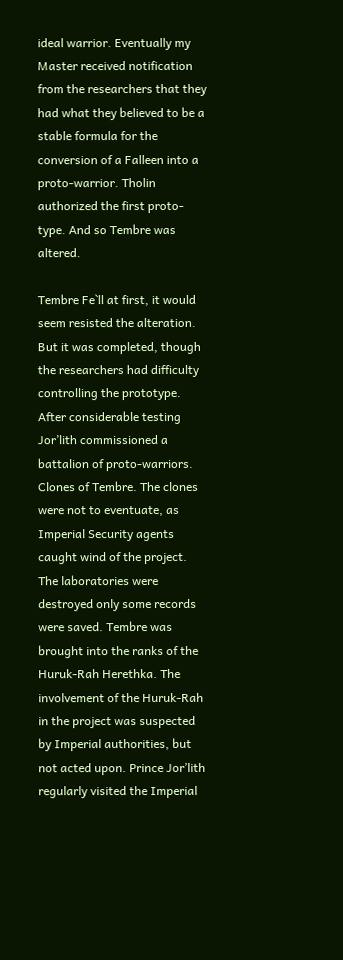ideal warrior. Eventually my Master received notification from the researchers that they had what they believed to be a stable formula for the conversion of a Falleen into a proto-warrior. Tholin authorized the first proto-type. And so Tembre was altered.

Tembre Fe`ll at first, it would seem resisted the alteration. But it was completed, though the researchers had difficulty controlling the prototype. After considerable testing Jor’lith commissioned a battalion of proto-warriors. Clones of Tembre. The clones were not to eventuate, as Imperial Security agents caught wind of the project. The laboratories were destroyed only some records were saved. Tembre was brought into the ranks of the Huruk-Rah Herethka. The involvement of the Huruk-Rah in the project was suspected by Imperial authorities, but not acted upon. Prince Jor’lith regularly visited the Imperial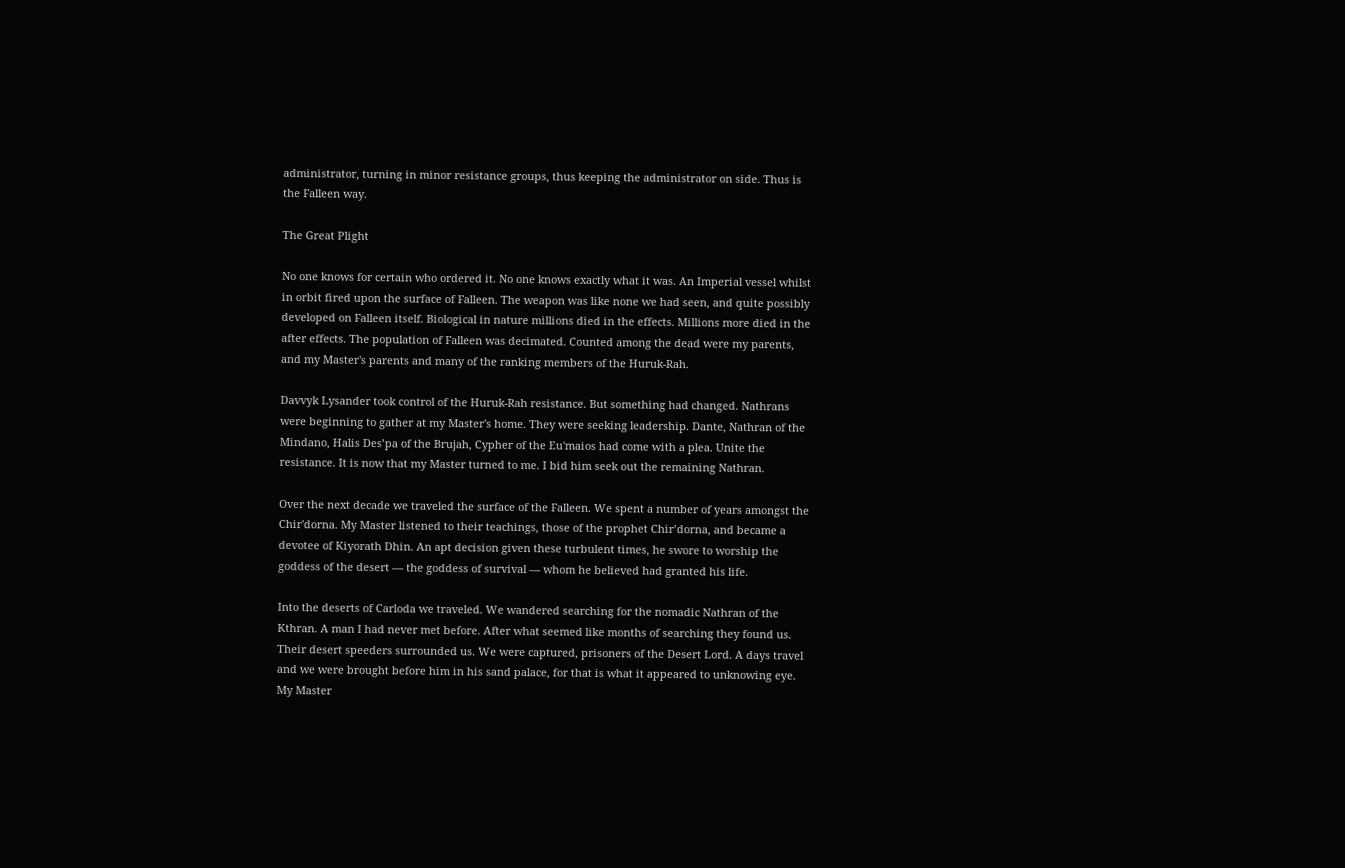administrator, turning in minor resistance groups, thus keeping the administrator on side. Thus is the Falleen way.

The Great Plight

No one knows for certain who ordered it. No one knows exactly what it was. An Imperial vessel whilst in orbit fired upon the surface of Falleen. The weapon was like none we had seen, and quite possibly developed on Falleen itself. Biological in nature millions died in the effects. Millions more died in the after effects. The population of Falleen was decimated. Counted among the dead were my parents, and my Master's parents and many of the ranking members of the Huruk-Rah.

Davvyk Lysander took control of the Huruk-Rah resistance. But something had changed. Nathrans were beginning to gather at my Master's home. They were seeking leadership. Dante, Nathran of the Mindano, Halis Des’pa of the Brujah, Cypher of the Eu'maios had come with a plea. Unite the resistance. It is now that my Master turned to me. I bid him seek out the remaining Nathran.

Over the next decade we traveled the surface of the Falleen. We spent a number of years amongst the Chir'dorna. My Master listened to their teachings, those of the prophet Chir’dorna, and became a devotee of Kiyorath Dhin. An apt decision given these turbulent times, he swore to worship the goddess of the desert — the goddess of survival — whom he believed had granted his life.

Into the deserts of Carloda we traveled. We wandered searching for the nomadic Nathran of the Kthran. A man I had never met before. After what seemed like months of searching they found us. Their desert speeders surrounded us. We were captured, prisoners of the Desert Lord. A days travel and we were brought before him in his sand palace, for that is what it appeared to unknowing eye. My Master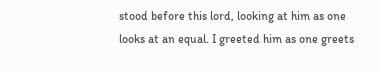stood before this lord, looking at him as one looks at an equal. I greeted him as one greets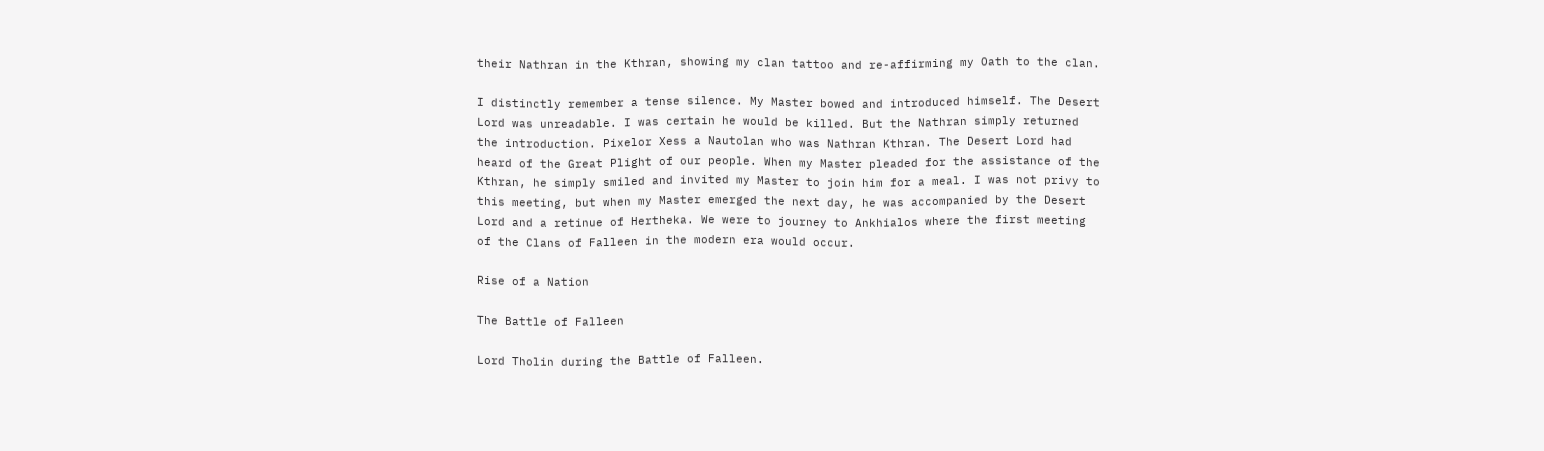their Nathran in the Kthran, showing my clan tattoo and re-affirming my Oath to the clan.

I distinctly remember a tense silence. My Master bowed and introduced himself. The Desert Lord was unreadable. I was certain he would be killed. But the Nathran simply returned the introduction. Pixelor Xess a Nautolan who was Nathran Kthran. The Desert Lord had heard of the Great Plight of our people. When my Master pleaded for the assistance of the Kthran, he simply smiled and invited my Master to join him for a meal. I was not privy to this meeting, but when my Master emerged the next day, he was accompanied by the Desert Lord and a retinue of Hertheka. We were to journey to Ankhialos where the first meeting of the Clans of Falleen in the modern era would occur.

Rise of a Nation

The Battle of Falleen

Lord Tholin during the Battle of Falleen.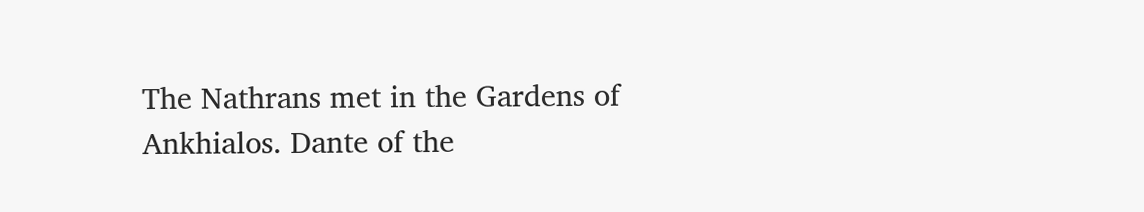The Nathrans met in the Gardens of Ankhialos. Dante of the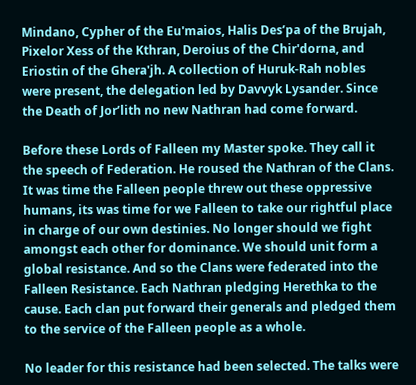Mindano, Cypher of the Eu'maios, Halis Des’pa of the Brujah, Pixelor Xess of the Kthran, Deroius of the Chir'dorna, and Eriostin of the Ghera'jh. A collection of Huruk-Rah nobles were present, the delegation led by Davvyk Lysander. Since the Death of Jor’lith no new Nathran had come forward.

Before these Lords of Falleen my Master spoke. They call it the speech of Federation. He roused the Nathran of the Clans. It was time the Falleen people threw out these oppressive humans, its was time for we Falleen to take our rightful place in charge of our own destinies. No longer should we fight amongst each other for dominance. We should unit form a global resistance. And so the Clans were federated into the Falleen Resistance. Each Nathran pledging Herethka to the cause. Each clan put forward their generals and pledged them to the service of the Falleen people as a whole.

No leader for this resistance had been selected. The talks were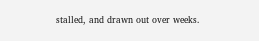stalled, and drawn out over weeks.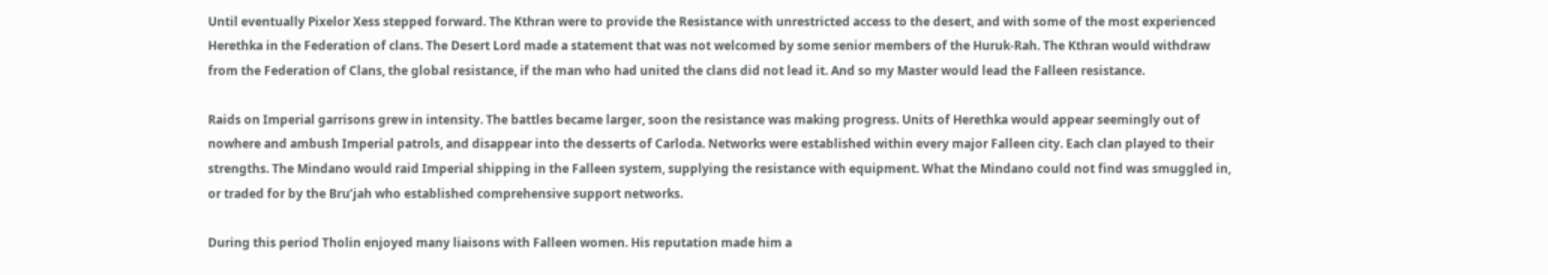Until eventually Pixelor Xess stepped forward. The Kthran were to provide the Resistance with unrestricted access to the desert, and with some of the most experienced Herethka in the Federation of clans. The Desert Lord made a statement that was not welcomed by some senior members of the Huruk-Rah. The Kthran would withdraw from the Federation of Clans, the global resistance, if the man who had united the clans did not lead it. And so my Master would lead the Falleen resistance.

Raids on Imperial garrisons grew in intensity. The battles became larger, soon the resistance was making progress. Units of Herethka would appear seemingly out of nowhere and ambush Imperial patrols, and disappear into the desserts of Carloda. Networks were established within every major Falleen city. Each clan played to their strengths. The Mindano would raid Imperial shipping in the Falleen system, supplying the resistance with equipment. What the Mindano could not find was smuggled in, or traded for by the Bru’jah who established comprehensive support networks.

During this period Tholin enjoyed many liaisons with Falleen women. His reputation made him a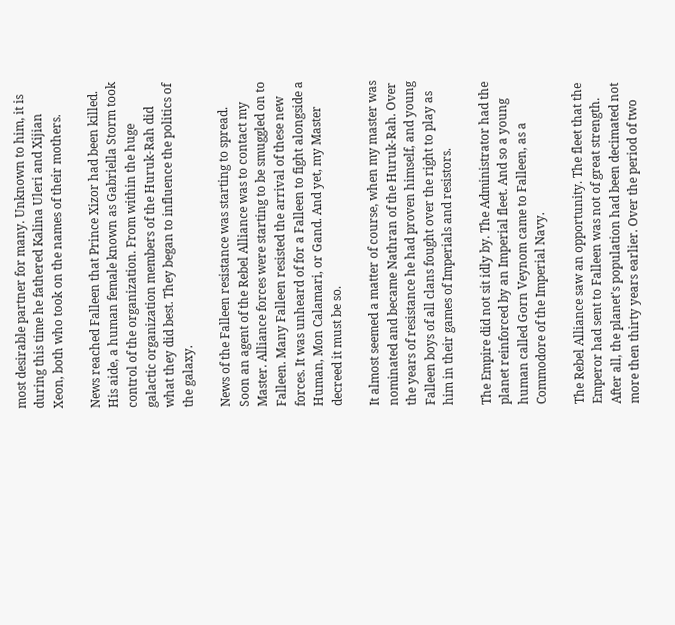most desirable partner for many. Unknown to him, it is during this time he fathered Kalina Uleri and Xijian Xeon, both who took on the names of their mothers.

News reached Falleen that Prince Xizor had been killed. His aide, a human female known as Gabriella Storm took control of the organization. From within the huge galactic organization members of the Huruk-Rah did what they did best. They began to influence the politics of the galaxy.

News of the Falleen resistance was starting to spread. Soon an agent of the Rebel Alliance was to contact my Master. Alliance forces were starting to be smuggled on to Falleen. Many Falleen resisted the arrival of these new forces. It was unheard of for a Falleen to fight alongside a Human, Mon Calamari, or Gand. And yet, my Master decreed it must be so.

It almost seemed a matter of course, when my master was nominated and became Nathran of the Huruk-Rah. Over the years of resistance he had proven himself, and young Falleen boys of all clans fought over the right to play as him in their games of Imperials and resistors.

The Empire did not sit idly by. The Administrator had the planet reinforced by an Imperial fleet. And so a young human called Gorn Veynom came to Falleen, as a Commodore of the Imperial Navy.

The Rebel Alliance saw an opportunity. The fleet that the Emperor had sent to Falleen was not of great strength. After all, the planet's population had been decimated not more then thirty years earlier. Over the period of two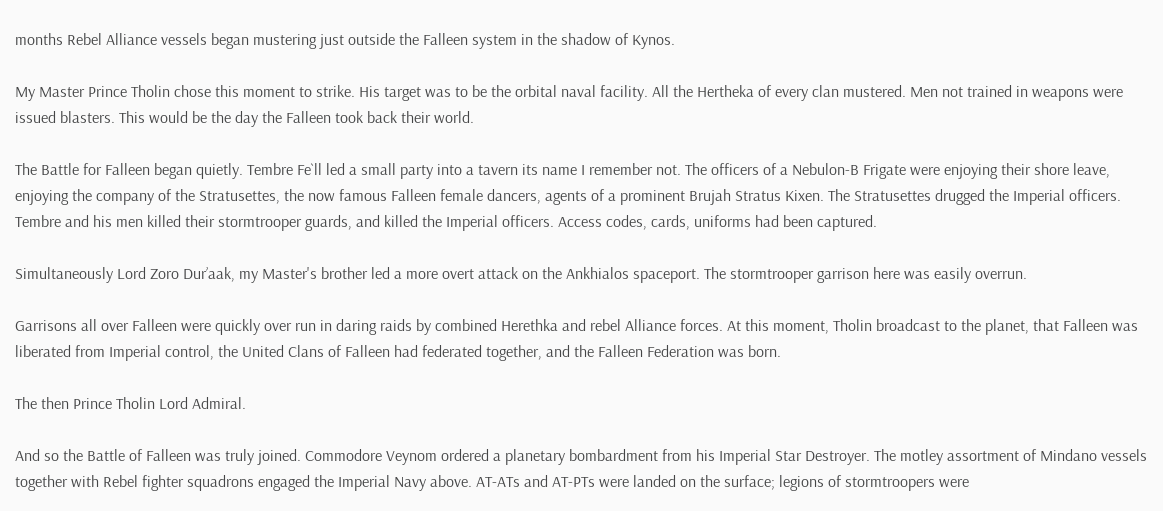months Rebel Alliance vessels began mustering just outside the Falleen system in the shadow of Kynos.

My Master Prince Tholin chose this moment to strike. His target was to be the orbital naval facility. All the Hertheka of every clan mustered. Men not trained in weapons were issued blasters. This would be the day the Falleen took back their world.

The Battle for Falleen began quietly. Tembre Fe`ll led a small party into a tavern its name I remember not. The officers of a Nebulon-B Frigate were enjoying their shore leave, enjoying the company of the Stratusettes, the now famous Falleen female dancers, agents of a prominent Brujah Stratus Kixen. The Stratusettes drugged the Imperial officers. Tembre and his men killed their stormtrooper guards, and killed the Imperial officers. Access codes, cards, uniforms had been captured.

Simultaneously Lord Zoro Dur’aak, my Master's brother led a more overt attack on the Ankhialos spaceport. The stormtrooper garrison here was easily overrun.

Garrisons all over Falleen were quickly over run in daring raids by combined Herethka and rebel Alliance forces. At this moment, Tholin broadcast to the planet, that Falleen was liberated from Imperial control, the United Clans of Falleen had federated together, and the Falleen Federation was born.

The then Prince Tholin Lord Admiral.

And so the Battle of Falleen was truly joined. Commodore Veynom ordered a planetary bombardment from his Imperial Star Destroyer. The motley assortment of Mindano vessels together with Rebel fighter squadrons engaged the Imperial Navy above. AT-ATs and AT-PTs were landed on the surface; legions of stormtroopers were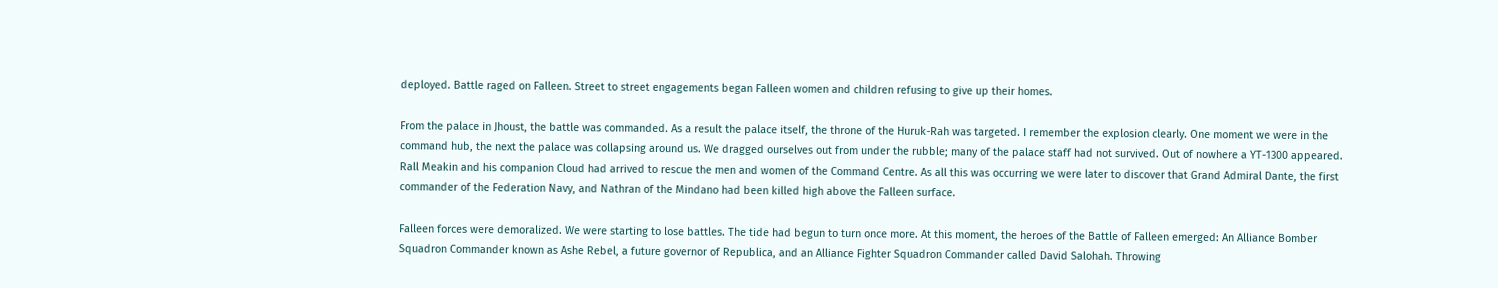deployed. Battle raged on Falleen. Street to street engagements began Falleen women and children refusing to give up their homes.

From the palace in Jhoust, the battle was commanded. As a result the palace itself, the throne of the Huruk-Rah was targeted. I remember the explosion clearly. One moment we were in the command hub, the next the palace was collapsing around us. We dragged ourselves out from under the rubble; many of the palace staff had not survived. Out of nowhere a YT-1300 appeared. Rall Meakin and his companion Cloud had arrived to rescue the men and women of the Command Centre. As all this was occurring we were later to discover that Grand Admiral Dante, the first commander of the Federation Navy, and Nathran of the Mindano had been killed high above the Falleen surface.

Falleen forces were demoralized. We were starting to lose battles. The tide had begun to turn once more. At this moment, the heroes of the Battle of Falleen emerged: An Alliance Bomber Squadron Commander known as Ashe Rebel, a future governor of Republica, and an Alliance Fighter Squadron Commander called David Salohah. Throwing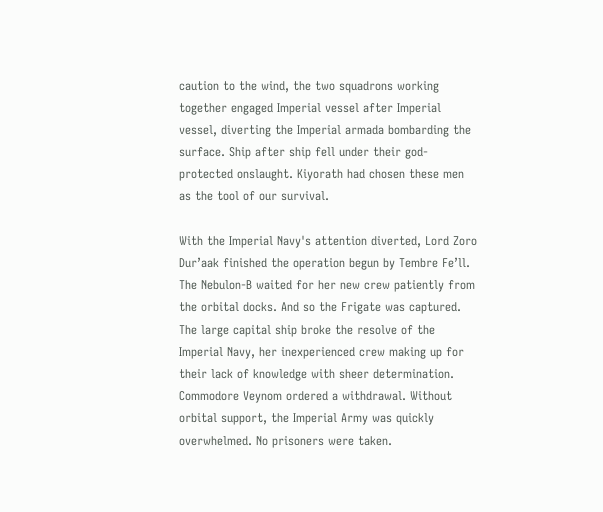caution to the wind, the two squadrons working together engaged Imperial vessel after Imperial vessel, diverting the Imperial armada bombarding the surface. Ship after ship fell under their god-protected onslaught. Kiyorath had chosen these men as the tool of our survival.

With the Imperial Navy's attention diverted, Lord Zoro Dur’aak finished the operation begun by Tembre Fe’ll. The Nebulon-B waited for her new crew patiently from the orbital docks. And so the Frigate was captured. The large capital ship broke the resolve of the Imperial Navy, her inexperienced crew making up for their lack of knowledge with sheer determination. Commodore Veynom ordered a withdrawal. Without orbital support, the Imperial Army was quickly overwhelmed. No prisoners were taken.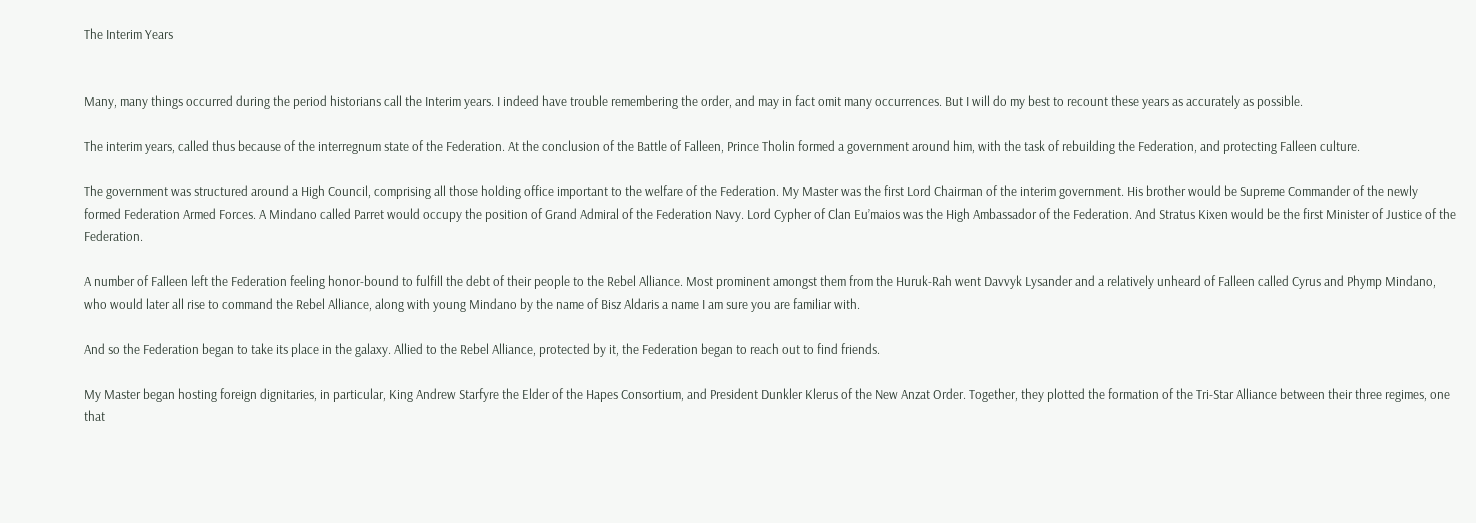The Interim Years


Many, many things occurred during the period historians call the Interim years. I indeed have trouble remembering the order, and may in fact omit many occurrences. But I will do my best to recount these years as accurately as possible.

The interim years, called thus because of the interregnum state of the Federation. At the conclusion of the Battle of Falleen, Prince Tholin formed a government around him, with the task of rebuilding the Federation, and protecting Falleen culture.

The government was structured around a High Council, comprising all those holding office important to the welfare of the Federation. My Master was the first Lord Chairman of the interim government. His brother would be Supreme Commander of the newly formed Federation Armed Forces. A Mindano called Parret would occupy the position of Grand Admiral of the Federation Navy. Lord Cypher of Clan Eu’maios was the High Ambassador of the Federation. And Stratus Kixen would be the first Minister of Justice of the Federation.

A number of Falleen left the Federation feeling honor-bound to fulfill the debt of their people to the Rebel Alliance. Most prominent amongst them from the Huruk-Rah went Davvyk Lysander and a relatively unheard of Falleen called Cyrus and Phymp Mindano, who would later all rise to command the Rebel Alliance, along with young Mindano by the name of Bisz Aldaris a name I am sure you are familiar with.

And so the Federation began to take its place in the galaxy. Allied to the Rebel Alliance, protected by it, the Federation began to reach out to find friends.

My Master began hosting foreign dignitaries, in particular, King Andrew Starfyre the Elder of the Hapes Consortium, and President Dunkler Klerus of the New Anzat Order. Together, they plotted the formation of the Tri-Star Alliance between their three regimes, one that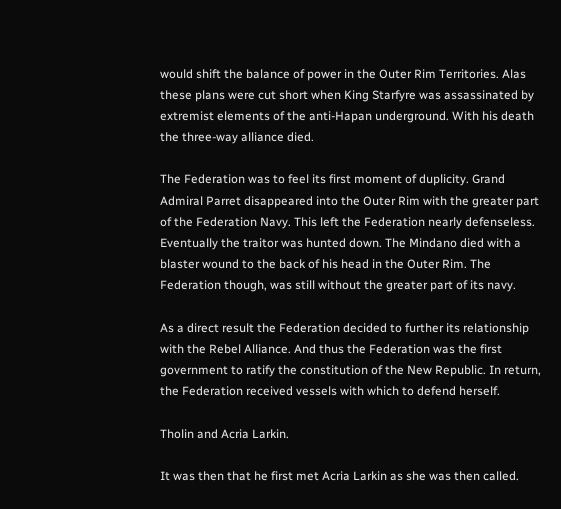would shift the balance of power in the Outer Rim Territories. Alas these plans were cut short when King Starfyre was assassinated by extremist elements of the anti-Hapan underground. With his death the three-way alliance died.

The Federation was to feel its first moment of duplicity. Grand Admiral Parret disappeared into the Outer Rim with the greater part of the Federation Navy. This left the Federation nearly defenseless. Eventually the traitor was hunted down. The Mindano died with a blaster wound to the back of his head in the Outer Rim. The Federation though, was still without the greater part of its navy.

As a direct result the Federation decided to further its relationship with the Rebel Alliance. And thus the Federation was the first government to ratify the constitution of the New Republic. In return, the Federation received vessels with which to defend herself.

Tholin and Acria Larkin.

It was then that he first met Acria Larkin as she was then called.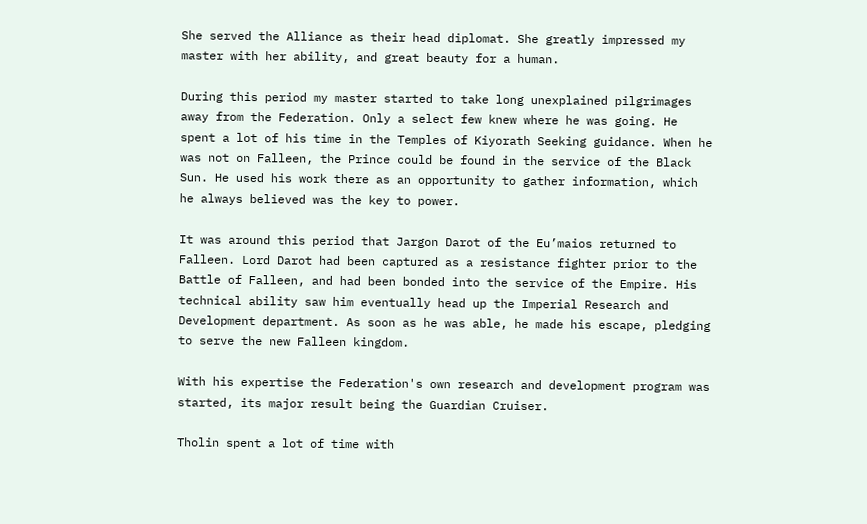She served the Alliance as their head diplomat. She greatly impressed my master with her ability, and great beauty for a human.

During this period my master started to take long unexplained pilgrimages away from the Federation. Only a select few knew where he was going. He spent a lot of his time in the Temples of Kiyorath Seeking guidance. When he was not on Falleen, the Prince could be found in the service of the Black Sun. He used his work there as an opportunity to gather information, which he always believed was the key to power.

It was around this period that Jargon Darot of the Eu’maios returned to Falleen. Lord Darot had been captured as a resistance fighter prior to the Battle of Falleen, and had been bonded into the service of the Empire. His technical ability saw him eventually head up the Imperial Research and Development department. As soon as he was able, he made his escape, pledging to serve the new Falleen kingdom.

With his expertise the Federation's own research and development program was started, its major result being the Guardian Cruiser.

Tholin spent a lot of time with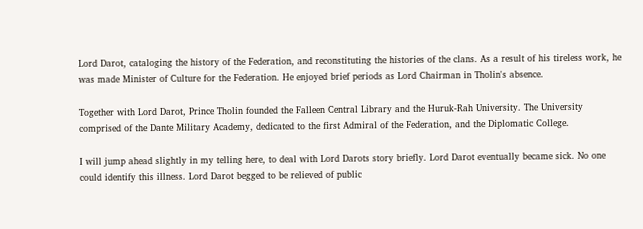Lord Darot, cataloging the history of the Federation, and reconstituting the histories of the clans. As a result of his tireless work, he was made Minister of Culture for the Federation. He enjoyed brief periods as Lord Chairman in Tholin's absence.

Together with Lord Darot, Prince Tholin founded the Falleen Central Library and the Huruk-Rah University. The University comprised of the Dante Military Academy, dedicated to the first Admiral of the Federation, and the Diplomatic College.

I will jump ahead slightly in my telling here, to deal with Lord Darots story briefly. Lord Darot eventually became sick. No one could identify this illness. Lord Darot begged to be relieved of public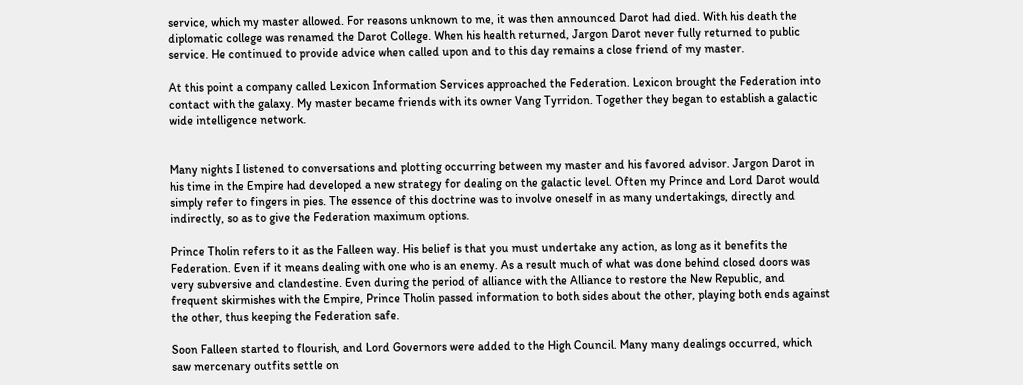service, which my master allowed. For reasons unknown to me, it was then announced Darot had died. With his death the diplomatic college was renamed the Darot College. When his health returned, Jargon Darot never fully returned to public service. He continued to provide advice when called upon and to this day remains a close friend of my master.

At this point a company called Lexicon Information Services approached the Federation. Lexicon brought the Federation into contact with the galaxy. My master became friends with its owner Vang Tyrridon. Together they began to establish a galactic wide intelligence network.


Many nights I listened to conversations and plotting occurring between my master and his favored advisor. Jargon Darot in his time in the Empire had developed a new strategy for dealing on the galactic level. Often my Prince and Lord Darot would simply refer to fingers in pies. The essence of this doctrine was to involve oneself in as many undertakings, directly and indirectly, so as to give the Federation maximum options.

Prince Tholin refers to it as the Falleen way. His belief is that you must undertake any action, as long as it benefits the Federation. Even if it means dealing with one who is an enemy. As a result much of what was done behind closed doors was very subversive and clandestine. Even during the period of alliance with the Alliance to restore the New Republic, and frequent skirmishes with the Empire, Prince Tholin passed information to both sides about the other, playing both ends against the other, thus keeping the Federation safe.

Soon Falleen started to flourish, and Lord Governors were added to the High Council. Many many dealings occurred, which saw mercenary outfits settle on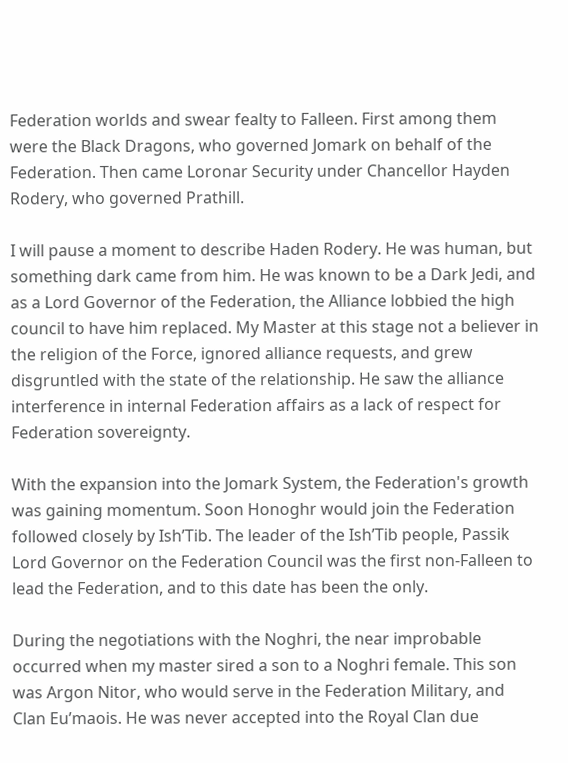Federation worlds and swear fealty to Falleen. First among them were the Black Dragons, who governed Jomark on behalf of the Federation. Then came Loronar Security under Chancellor Hayden Rodery, who governed Prathill.

I will pause a moment to describe Haden Rodery. He was human, but something dark came from him. He was known to be a Dark Jedi, and as a Lord Governor of the Federation, the Alliance lobbied the high council to have him replaced. My Master at this stage not a believer in the religion of the Force, ignored alliance requests, and grew disgruntled with the state of the relationship. He saw the alliance interference in internal Federation affairs as a lack of respect for Federation sovereignty.

With the expansion into the Jomark System, the Federation's growth was gaining momentum. Soon Honoghr would join the Federation followed closely by Ish’Tib. The leader of the Ish’Tib people, Passik Lord Governor on the Federation Council was the first non-Falleen to lead the Federation, and to this date has been the only.

During the negotiations with the Noghri, the near improbable occurred when my master sired a son to a Noghri female. This son was Argon Nitor, who would serve in the Federation Military, and Clan Eu’maois. He was never accepted into the Royal Clan due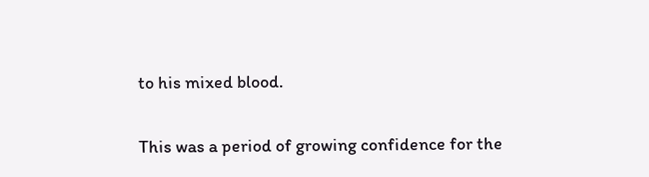to his mixed blood.

This was a period of growing confidence for the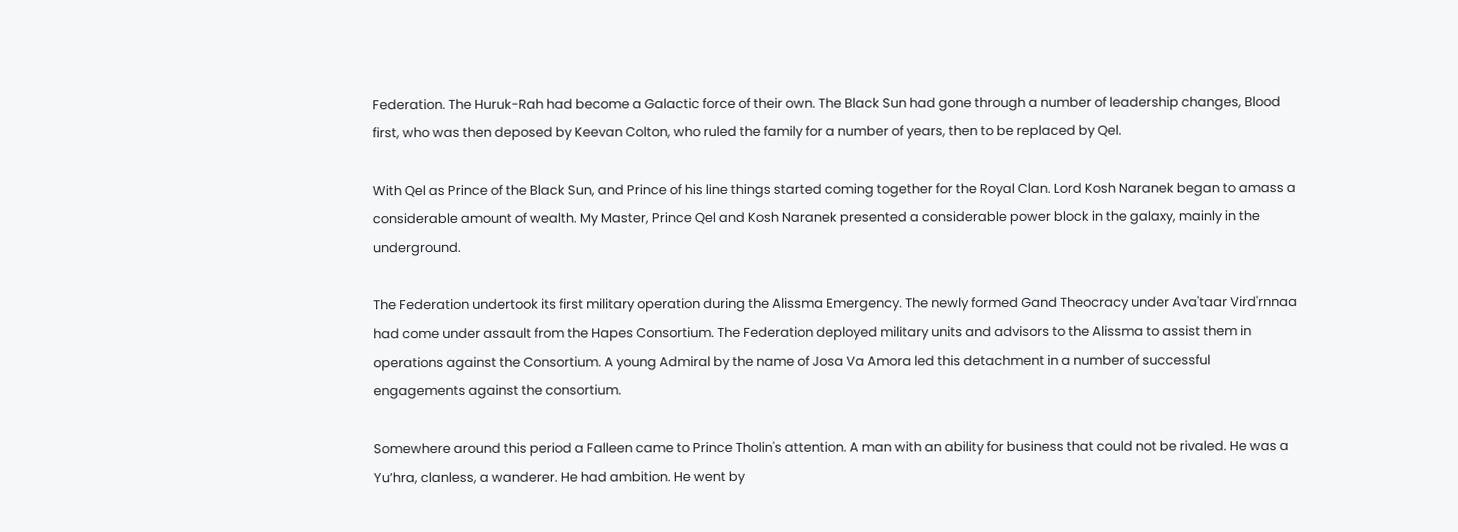Federation. The Huruk-Rah had become a Galactic force of their own. The Black Sun had gone through a number of leadership changes, Blood first, who was then deposed by Keevan Colton, who ruled the family for a number of years, then to be replaced by Qel.

With Qel as Prince of the Black Sun, and Prince of his line things started coming together for the Royal Clan. Lord Kosh Naranek began to amass a considerable amount of wealth. My Master, Prince Qel and Kosh Naranek presented a considerable power block in the galaxy, mainly in the underground.

The Federation undertook its first military operation during the Alissma Emergency. The newly formed Gand Theocracy under Ava'taar Vird'rnnaa had come under assault from the Hapes Consortium. The Federation deployed military units and advisors to the Alissma to assist them in operations against the Consortium. A young Admiral by the name of Josa Va Amora led this detachment in a number of successful engagements against the consortium.

Somewhere around this period a Falleen came to Prince Tholin's attention. A man with an ability for business that could not be rivaled. He was a Yu’hra, clanless, a wanderer. He had ambition. He went by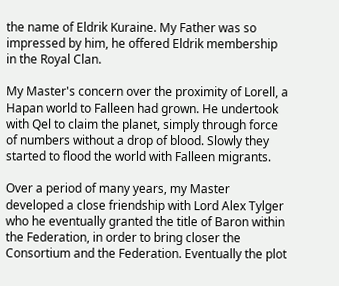the name of Eldrik Kuraine. My Father was so impressed by him, he offered Eldrik membership in the Royal Clan.

My Master's concern over the proximity of Lorell, a Hapan world to Falleen had grown. He undertook with Qel to claim the planet, simply through force of numbers without a drop of blood. Slowly they started to flood the world with Falleen migrants.

Over a period of many years, my Master developed a close friendship with Lord Alex Tylger who he eventually granted the title of Baron within the Federation, in order to bring closer the Consortium and the Federation. Eventually the plot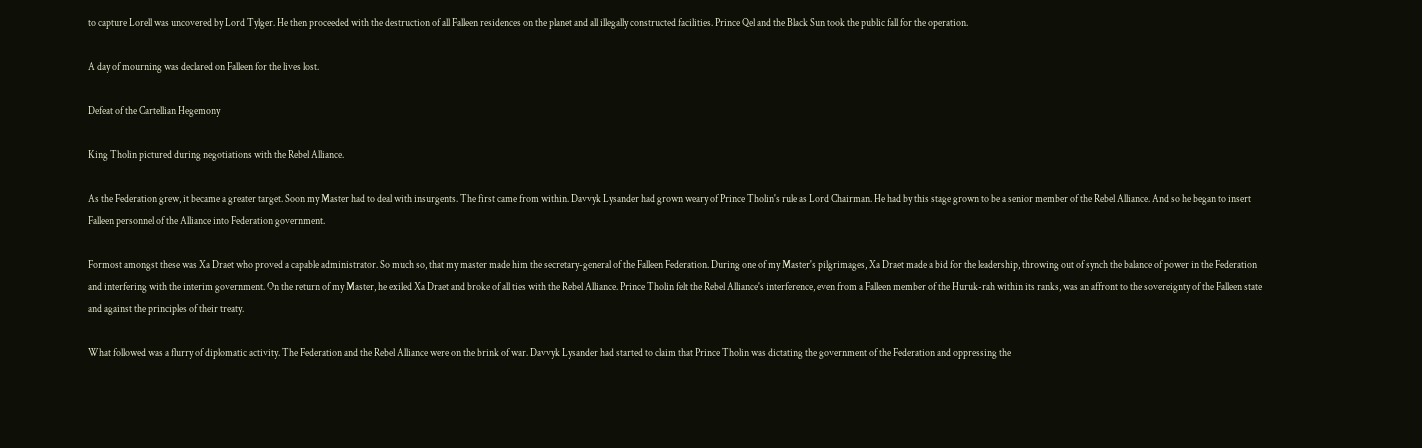to capture Lorell was uncovered by Lord Tylger. He then proceeded with the destruction of all Falleen residences on the planet and all illegally constructed facilities. Prince Qel and the Black Sun took the public fall for the operation.

A day of mourning was declared on Falleen for the lives lost.

Defeat of the Cartellian Hegemony

King Tholin pictured during negotiations with the Rebel Alliance.

As the Federation grew, it became a greater target. Soon my Master had to deal with insurgents. The first came from within. Davvyk Lysander had grown weary of Prince Tholin's rule as Lord Chairman. He had by this stage grown to be a senior member of the Rebel Alliance. And so he began to insert Falleen personnel of the Alliance into Federation government.

Formost amongst these was Xa Draet who proved a capable administrator. So much so, that my master made him the secretary-general of the Falleen Federation. During one of my Master's pilgrimages, Xa Draet made a bid for the leadership, throwing out of synch the balance of power in the Federation and interfering with the interim government. On the return of my Master, he exiled Xa Draet and broke of all ties with the Rebel Alliance. Prince Tholin felt the Rebel Alliance's interference, even from a Falleen member of the Huruk-rah within its ranks, was an affront to the sovereignty of the Falleen state and against the principles of their treaty.

What followed was a flurry of diplomatic activity. The Federation and the Rebel Alliance were on the brink of war. Davvyk Lysander had started to claim that Prince Tholin was dictating the government of the Federation and oppressing the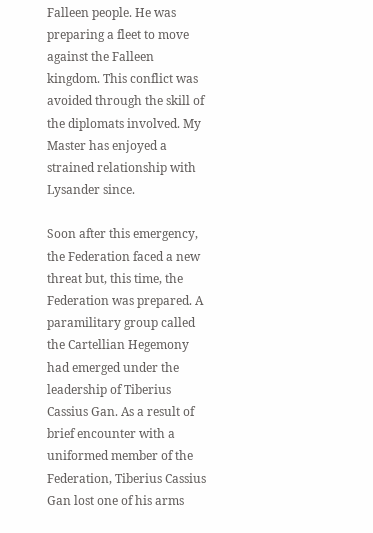Falleen people. He was preparing a fleet to move against the Falleen kingdom. This conflict was avoided through the skill of the diplomats involved. My Master has enjoyed a strained relationship with Lysander since.

Soon after this emergency, the Federation faced a new threat but, this time, the Federation was prepared. A paramilitary group called the Cartellian Hegemony had emerged under the leadership of Tiberius Cassius Gan. As a result of brief encounter with a uniformed member of the Federation, Tiberius Cassius Gan lost one of his arms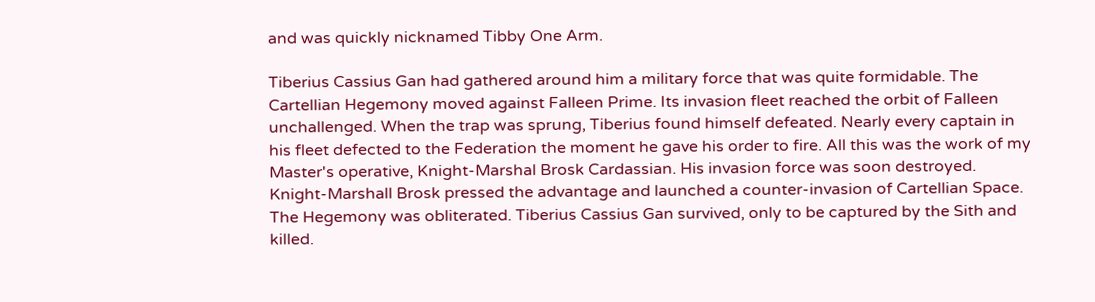and was quickly nicknamed Tibby One Arm.

Tiberius Cassius Gan had gathered around him a military force that was quite formidable. The Cartellian Hegemony moved against Falleen Prime. Its invasion fleet reached the orbit of Falleen unchallenged. When the trap was sprung, Tiberius found himself defeated. Nearly every captain in his fleet defected to the Federation the moment he gave his order to fire. All this was the work of my Master's operative, Knight-Marshal Brosk Cardassian. His invasion force was soon destroyed. Knight-Marshall Brosk pressed the advantage and launched a counter-invasion of Cartellian Space. The Hegemony was obliterated. Tiberius Cassius Gan survived, only to be captured by the Sith and killed.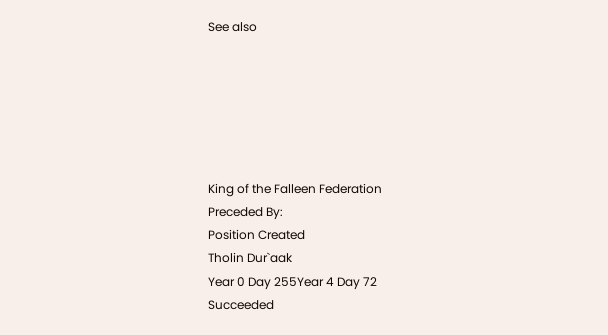See also






King of the Falleen Federation
Preceded By:
Position Created
Tholin Dur`aak
Year 0 Day 255Year 4 Day 72
Succeeded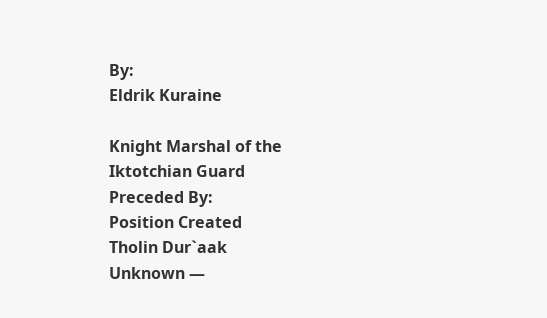By:
Eldrik Kuraine

Knight Marshal of the Iktotchian Guard
Preceded By:
Position Created
Tholin Dur`aak
Unknown —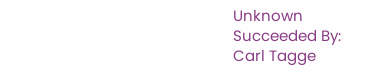Unknown
Succeeded By:
Carl Tagge